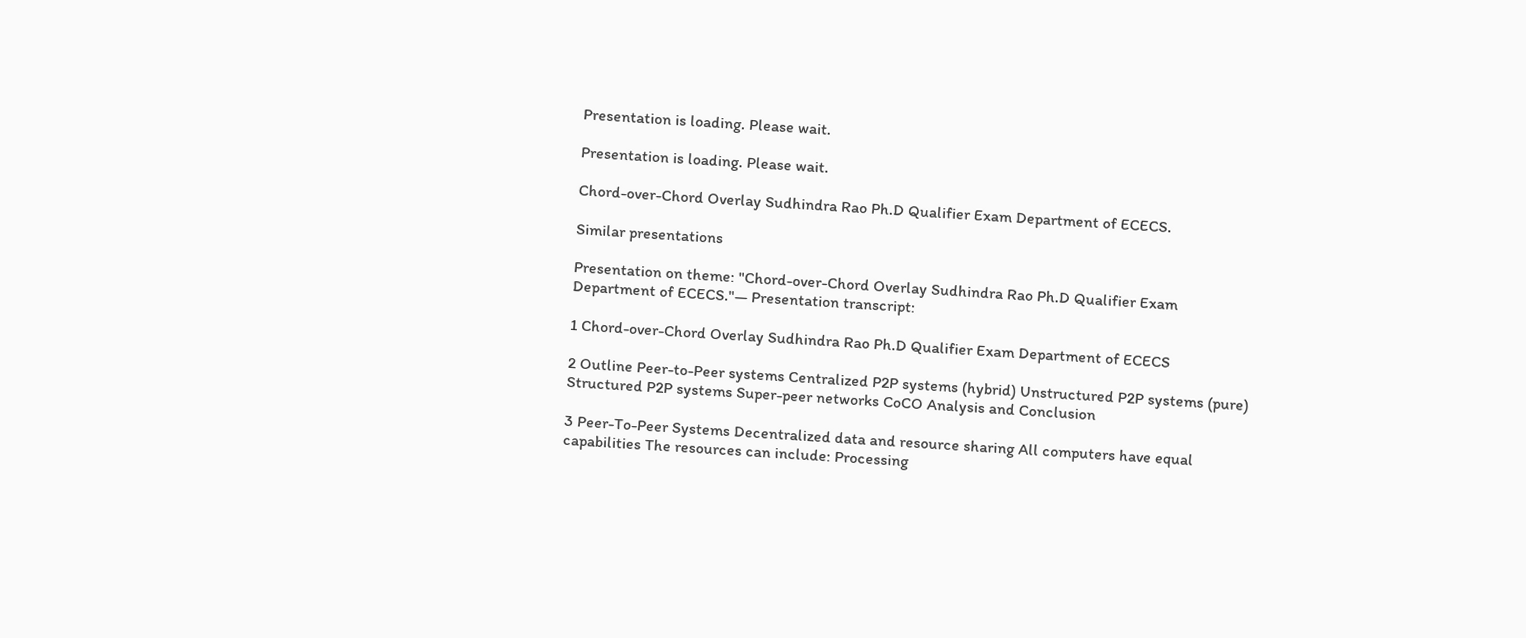Presentation is loading. Please wait.

Presentation is loading. Please wait.

Chord-over-Chord Overlay Sudhindra Rao Ph.D Qualifier Exam Department of ECECS.

Similar presentations

Presentation on theme: "Chord-over-Chord Overlay Sudhindra Rao Ph.D Qualifier Exam Department of ECECS."— Presentation transcript:

1 Chord-over-Chord Overlay Sudhindra Rao Ph.D Qualifier Exam Department of ECECS

2 Outline Peer-to-Peer systems Centralized P2P systems (hybrid) Unstructured P2P systems (pure) Structured P2P systems Super-peer networks CoCO Analysis and Conclusion

3 Peer-To-Peer Systems Decentralized data and resource sharing All computers have equal capabilities The resources can include: Processing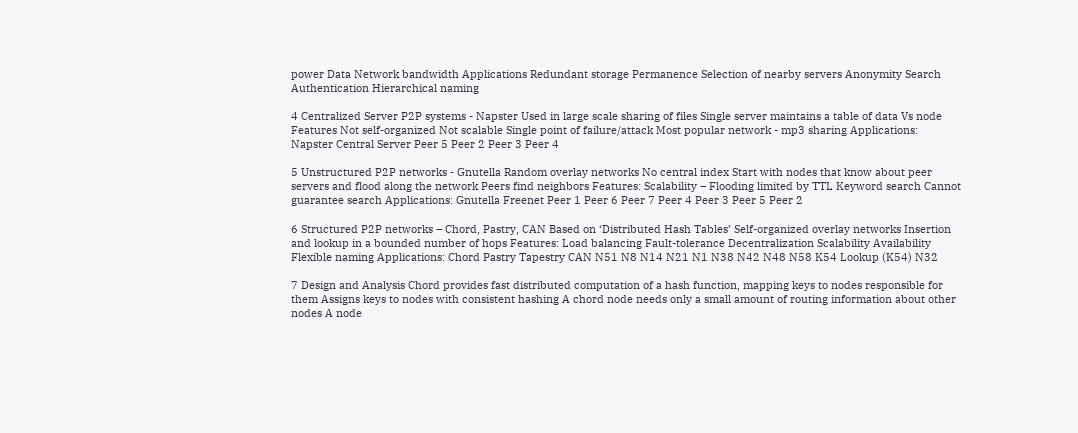power Data Network bandwidth Applications Redundant storage Permanence Selection of nearby servers Anonymity Search Authentication Hierarchical naming

4 Centralized Server P2P systems - Napster Used in large scale sharing of files Single server maintains a table of data Vs node Features Not self-organized Not scalable Single point of failure/attack Most popular network - mp3 sharing Applications: Napster Central Server Peer 5 Peer 2 Peer 3 Peer 4

5 Unstructured P2P networks - Gnutella Random overlay networks No central index Start with nodes that know about peer servers and flood along the network Peers find neighbors Features: Scalability – Flooding limited by TTL Keyword search Cannot guarantee search Applications: Gnutella Freenet Peer 1 Peer 6 Peer 7 Peer 4 Peer 3 Peer 5 Peer 2

6 Structured P2P networks – Chord, Pastry, CAN Based on ‘Distributed Hash Tables’ Self-organized overlay networks Insertion and lookup in a bounded number of hops Features: Load balancing Fault-tolerance Decentralization Scalability Availability Flexible naming Applications: Chord Pastry Tapestry CAN N51 N8 N14 N21 N1 N38 N42 N48 N58 K54 Lookup (K54) N32

7 Design and Analysis Chord provides fast distributed computation of a hash function, mapping keys to nodes responsible for them Assigns keys to nodes with consistent hashing A chord node needs only a small amount of routing information about other nodes A node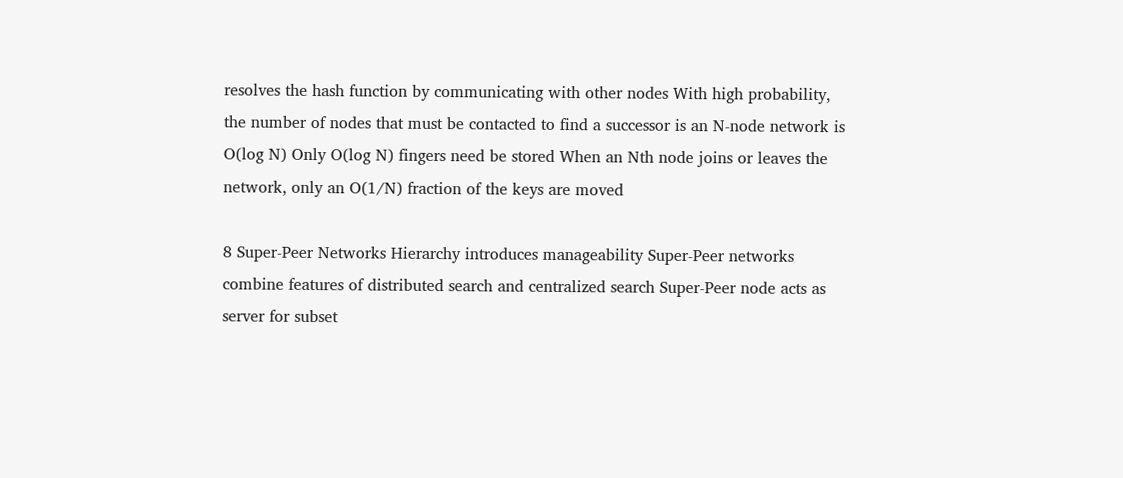resolves the hash function by communicating with other nodes With high probability, the number of nodes that must be contacted to find a successor is an N-node network is O(log N) Only O(log N) fingers need be stored When an Nth node joins or leaves the network, only an O(1/N) fraction of the keys are moved

8 Super-Peer Networks Hierarchy introduces manageability Super-Peer networks combine features of distributed search and centralized search Super-Peer node acts as server for subset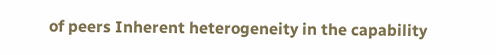of peers Inherent heterogeneity in the capability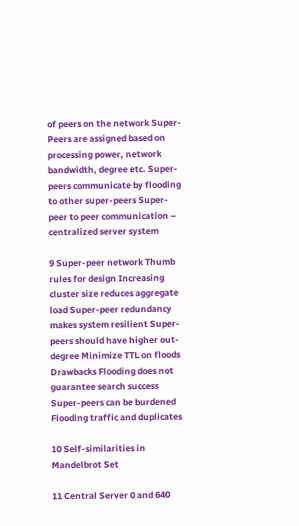of peers on the network Super-Peers are assigned based on processing power, network bandwidth, degree etc. Super-peers communicate by flooding to other super-peers Super-peer to peer communication – centralized server system

9 Super-peer network Thumb rules for design Increasing cluster size reduces aggregate load Super-peer redundancy makes system resilient Super-peers should have higher out-degree Minimize TTL on floods Drawbacks Flooding does not guarantee search success Super-peers can be burdened Flooding traffic and duplicates

10 Self-similarities in Mandelbrot Set

11 Central Server 0 and 640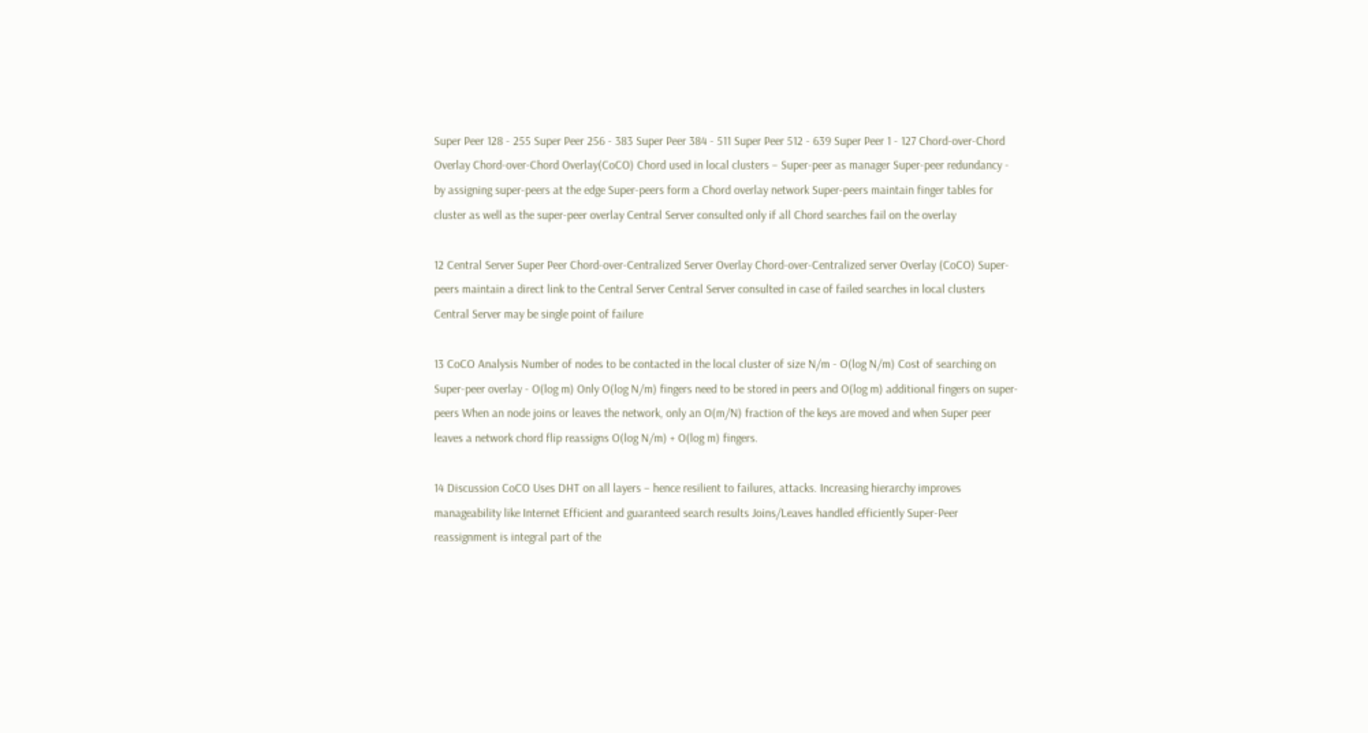Super Peer 128 - 255 Super Peer 256 - 383 Super Peer 384 - 511 Super Peer 512 - 639 Super Peer 1 - 127 Chord-over-Chord Overlay Chord-over-Chord Overlay(CoCO) Chord used in local clusters – Super-peer as manager Super-peer redundancy - by assigning super-peers at the edge Super-peers form a Chord overlay network Super-peers maintain finger tables for cluster as well as the super-peer overlay Central Server consulted only if all Chord searches fail on the overlay

12 Central Server Super Peer Chord-over-Centralized Server Overlay Chord-over-Centralized server Overlay (CoCO) Super-peers maintain a direct link to the Central Server Central Server consulted in case of failed searches in local clusters Central Server may be single point of failure

13 CoCO Analysis Number of nodes to be contacted in the local cluster of size N/m - O(log N/m) Cost of searching on Super-peer overlay - O(log m) Only O(log N/m) fingers need to be stored in peers and O(log m) additional fingers on super-peers When an node joins or leaves the network, only an O(m/N) fraction of the keys are moved and when Super peer leaves a network chord flip reassigns O(log N/m) + O(log m) fingers.

14 Discussion CoCO Uses DHT on all layers – hence resilient to failures, attacks. Increasing hierarchy improves manageability like Internet Efficient and guaranteed search results Joins/Leaves handled efficiently Super-Peer reassignment is integral part of the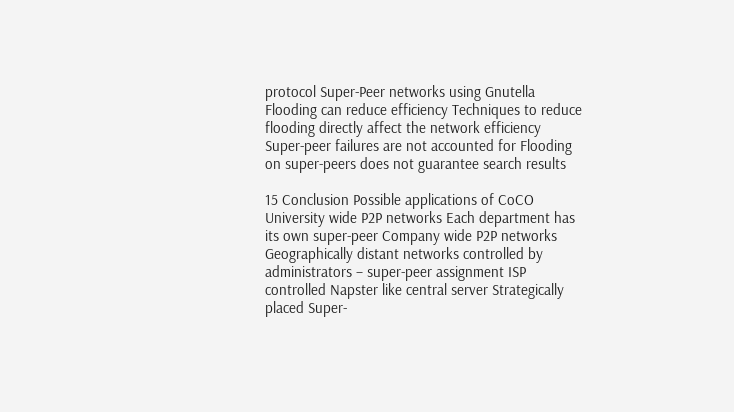protocol Super-Peer networks using Gnutella Flooding can reduce efficiency Techniques to reduce flooding directly affect the network efficiency Super-peer failures are not accounted for Flooding on super-peers does not guarantee search results

15 Conclusion Possible applications of CoCO University wide P2P networks Each department has its own super-peer Company wide P2P networks Geographically distant networks controlled by administrators – super-peer assignment ISP controlled Napster like central server Strategically placed Super-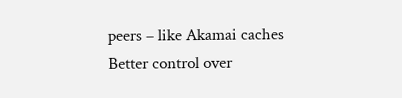peers – like Akamai caches Better control over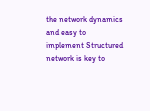the network dynamics and easy to implement Structured network is key to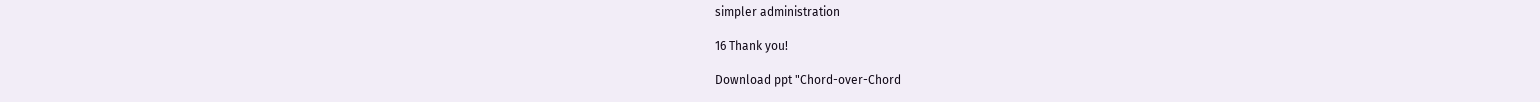simpler administration

16 Thank you!

Download ppt "Chord-over-Chord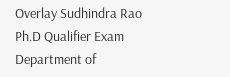Overlay Sudhindra Rao Ph.D Qualifier Exam Department of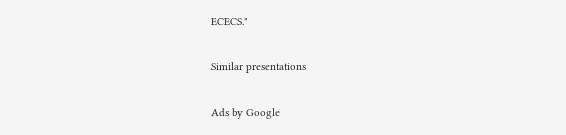ECECS."

Similar presentations

Ads by Google